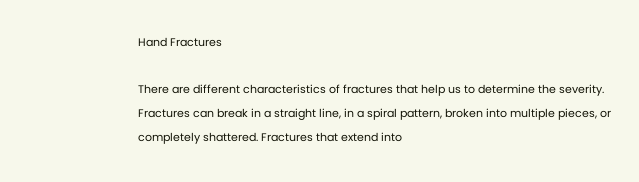Hand Fractures

There are different characteristics of fractures that help us to determine the severity. Fractures can break in a straight line, in a spiral pattern, broken into multiple pieces, or completely shattered. Fractures that extend into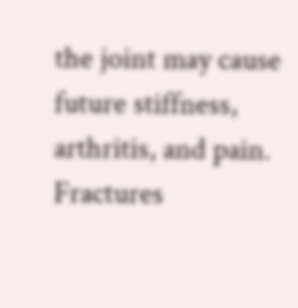the joint may cause future stiffness, arthritis, and pain. Fractures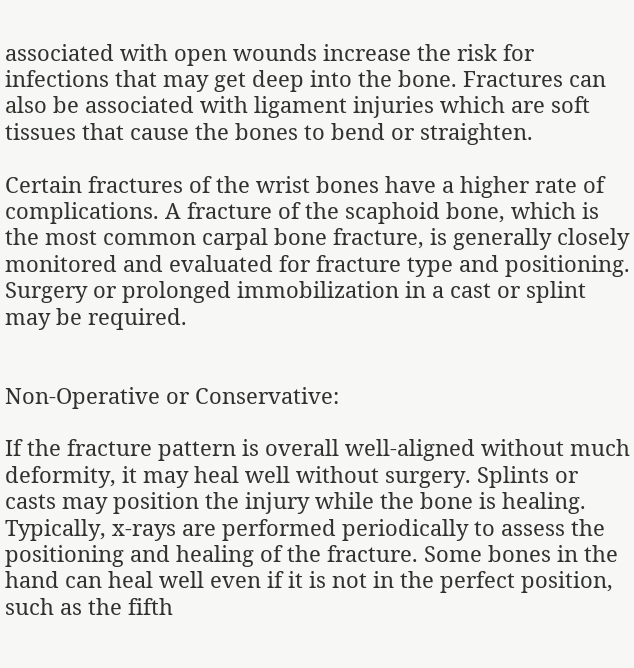associated with open wounds increase the risk for infections that may get deep into the bone. Fractures can also be associated with ligament injuries which are soft tissues that cause the bones to bend or straighten.

Certain fractures of the wrist bones have a higher rate of complications. A fracture of the scaphoid bone, which is the most common carpal bone fracture, is generally closely monitored and evaluated for fracture type and positioning. Surgery or prolonged immobilization in a cast or splint may be required.


Non-Operative or Conservative:

If the fracture pattern is overall well-aligned without much deformity, it may heal well without surgery. Splints or casts may position the injury while the bone is healing. Typically, x-rays are performed periodically to assess the positioning and healing of the fracture. Some bones in the hand can heal well even if it is not in the perfect position, such as the fifth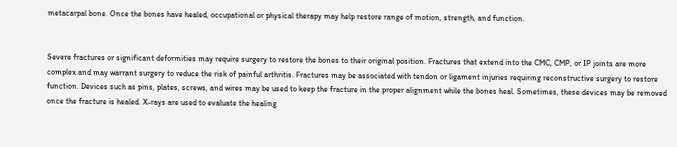metacarpal bone. Once the bones have healed, occupational or physical therapy may help restore range of motion, strength, and function.


Severe fractures or significant deformities may require surgery to restore the bones to their original position. Fractures that extend into the CMC, CMP, or IP joints are more complex and may warrant surgery to reduce the risk of painful arthritis. Fractures may be associated with tendon or ligament injuries requiring reconstructive surgery to restore function. Devices such as pins, plates, screws, and wires may be used to keep the fracture in the proper alignment while the bones heal. Sometimes, these devices may be removed once the fracture is healed. X-rays are used to evaluate the healing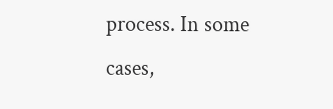process. In some cases,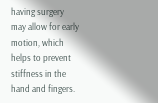having surgery may allow for early motion, which helps to prevent stiffness in the hand and fingers.